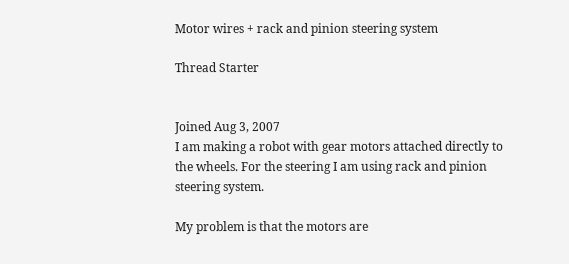Motor wires + rack and pinion steering system

Thread Starter


Joined Aug 3, 2007
I am making a robot with gear motors attached directly to the wheels. For the steering I am using rack and pinion steering system.

My problem is that the motors are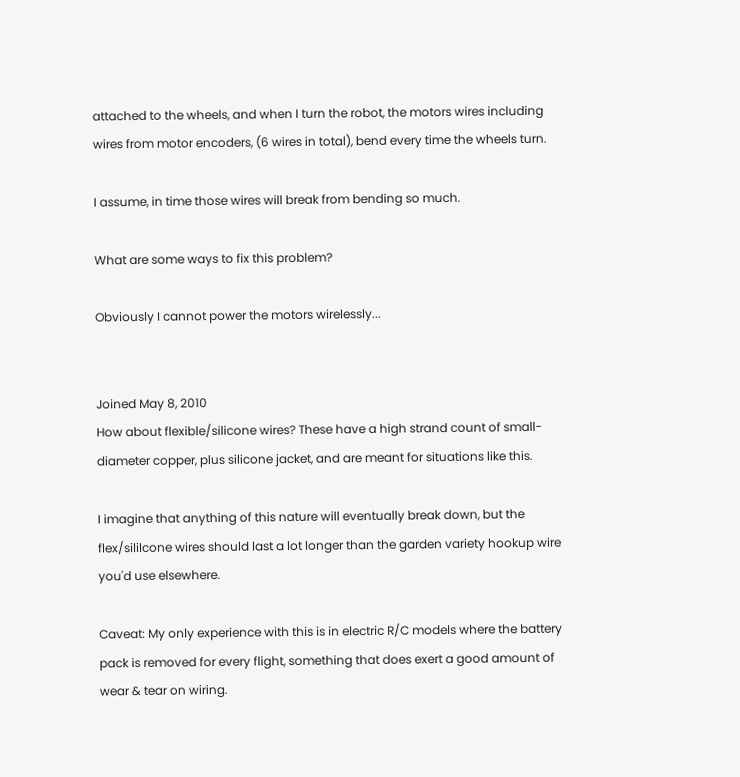attached to the wheels, and when I turn the robot, the motors wires including wires from motor encoders, (6 wires in total), bend every time the wheels turn.

I assume, in time those wires will break from bending so much.

What are some ways to fix this problem?

Obviously I cannot power the motors wirelessly...


Joined May 8, 2010
How about flexible/silicone wires? These have a high strand count of small-diameter copper, plus silicone jacket, and are meant for situations like this.

I imagine that anything of this nature will eventually break down, but the flex/sililcone wires should last a lot longer than the garden variety hookup wire you'd use elsewhere.

Caveat: My only experience with this is in electric R/C models where the battery pack is removed for every flight, something that does exert a good amount of wear & tear on wiring.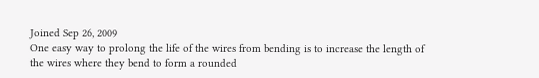Joined Sep 26, 2009
One easy way to prolong the life of the wires from bending is to increase the length of the wires where they bend to form a rounded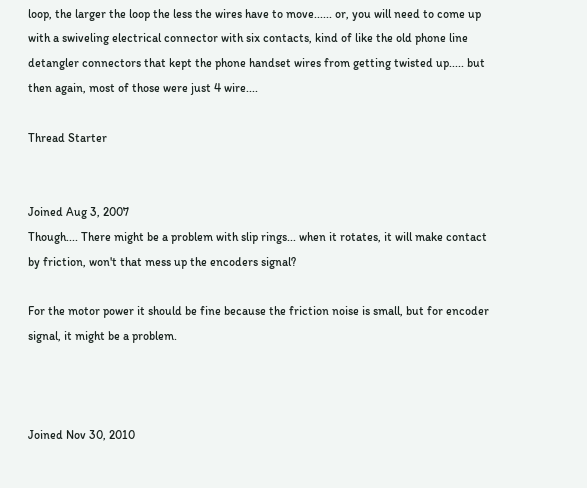loop, the larger the loop the less the wires have to move...... or, you will need to come up with a swiveling electrical connector with six contacts, kind of like the old phone line detangler connectors that kept the phone handset wires from getting twisted up..... but then again, most of those were just 4 wire....

Thread Starter


Joined Aug 3, 2007
Though.... There might be a problem with slip rings... when it rotates, it will make contact by friction, won't that mess up the encoders signal?

For the motor power it should be fine because the friction noise is small, but for encoder signal, it might be a problem.



Joined Nov 30, 2010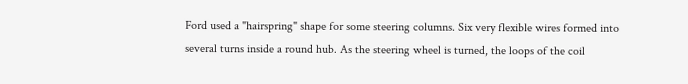Ford used a "hairspring" shape for some steering columns. Six very flexible wires formed into several turns inside a round hub. As the steering wheel is turned, the loops of the coil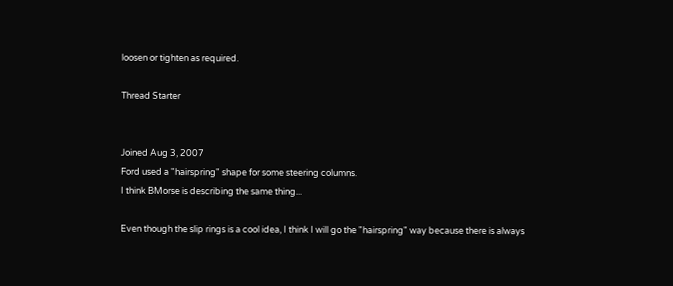loosen or tighten as required.

Thread Starter


Joined Aug 3, 2007
Ford used a "hairspring" shape for some steering columns.
I think BMorse is describing the same thing...

Even though the slip rings is a cool idea, I think I will go the "hairspring" way because there is always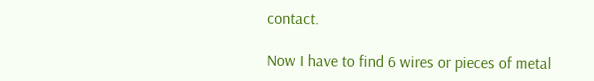contact.

Now I have to find 6 wires or pieces of metal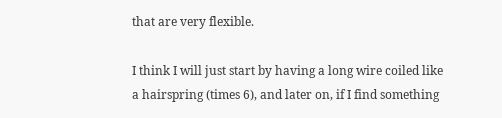that are very flexible.

I think I will just start by having a long wire coiled like a hairspring (times 6), and later on, if I find something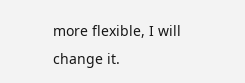more flexible, I will change it.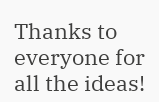Thanks to everyone for all the ideas!